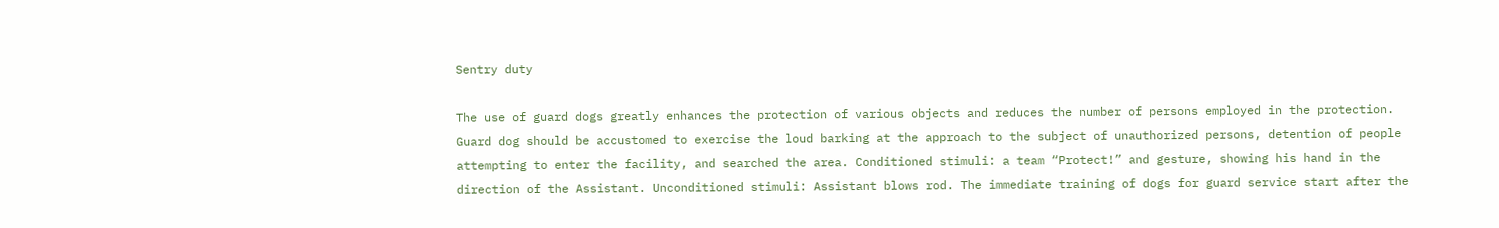Sentry duty

The use of guard dogs greatly enhances the protection of various objects and reduces the number of persons employed in the protection. Guard dog should be accustomed to exercise the loud barking at the approach to the subject of unauthorized persons, detention of people attempting to enter the facility, and searched the area. Conditioned stimuli: a team “Protect!” and gesture, showing his hand in the direction of the Assistant. Unconditioned stimuli: Assistant blows rod. The immediate training of dogs for guard service start after the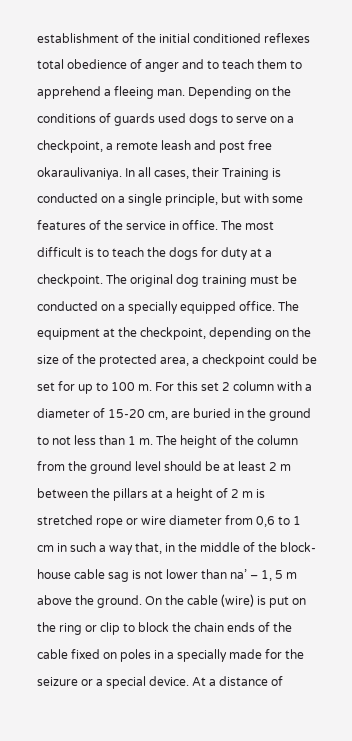establishment of the initial conditioned reflexes total obedience of anger and to teach them to apprehend a fleeing man. Depending on the conditions of guards used dogs to serve on a checkpoint, a remote leash and post free okaraulivaniya. In all cases, their Training is conducted on a single principle, but with some features of the service in office. The most difficult is to teach the dogs for duty at a checkpoint. The original dog training must be conducted on a specially equipped office. The equipment at the checkpoint, depending on the size of the protected area, a checkpoint could be set for up to 100 m. For this set 2 column with a diameter of 15-20 cm, are buried in the ground to not less than 1 m. The height of the column from the ground level should be at least 2 m between the pillars at a height of 2 m is stretched rope or wire diameter from 0,6 to 1 cm in such a way that, in the middle of the block-house cable sag is not lower than na’ – 1, 5 m above the ground. On the cable (wire) is put on the ring or clip to block the chain ends of the cable fixed on poles in a specially made for the seizure or a special device. At a distance of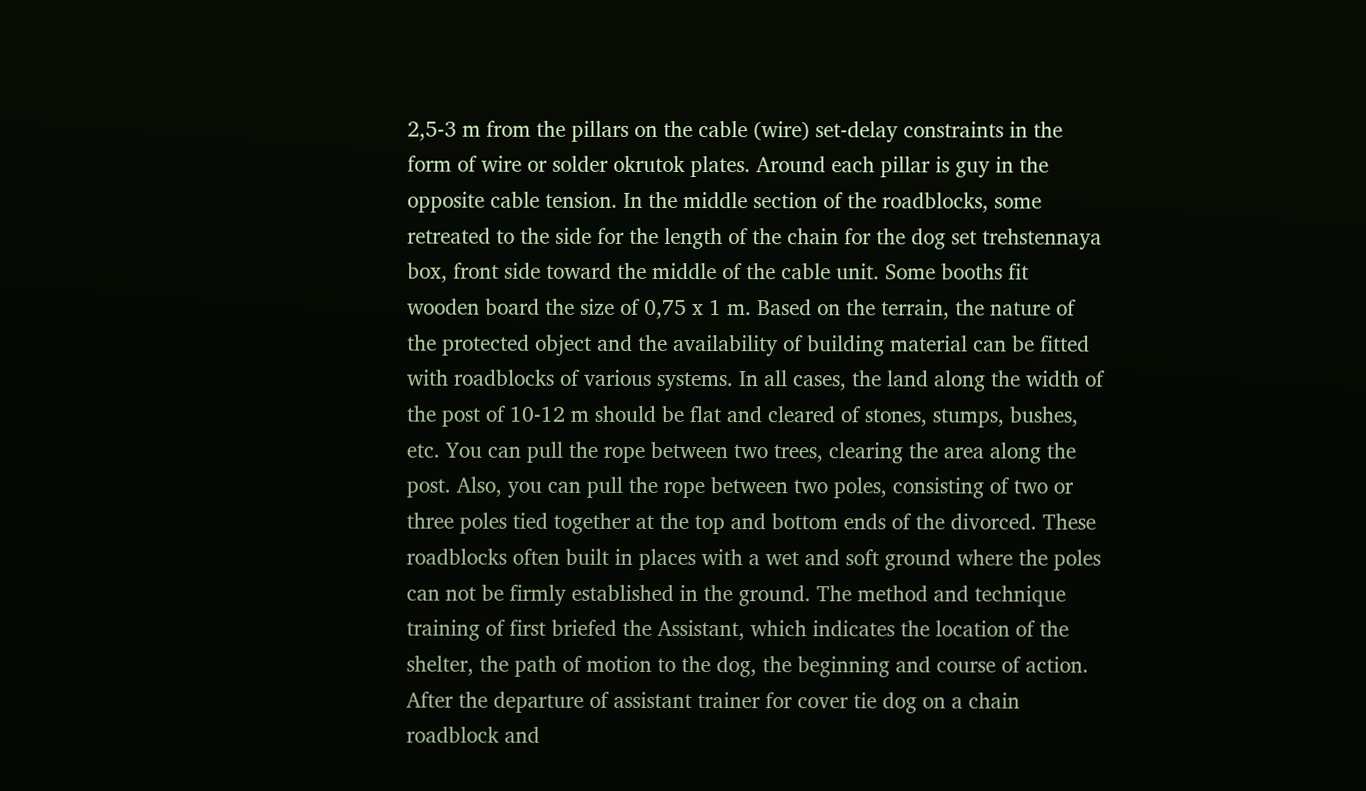2,5-3 m from the pillars on the cable (wire) set-delay constraints in the form of wire or solder okrutok plates. Around each pillar is guy in the opposite cable tension. In the middle section of the roadblocks, some retreated to the side for the length of the chain for the dog set trehstennaya box, front side toward the middle of the cable unit. Some booths fit wooden board the size of 0,75 x 1 m. Based on the terrain, the nature of the protected object and the availability of building material can be fitted with roadblocks of various systems. In all cases, the land along the width of the post of 10-12 m should be flat and cleared of stones, stumps, bushes, etc. You can pull the rope between two trees, clearing the area along the post. Also, you can pull the rope between two poles, consisting of two or three poles tied together at the top and bottom ends of the divorced. These roadblocks often built in places with a wet and soft ground where the poles can not be firmly established in the ground. The method and technique training of first briefed the Assistant, which indicates the location of the shelter, the path of motion to the dog, the beginning and course of action. After the departure of assistant trainer for cover tie dog on a chain roadblock and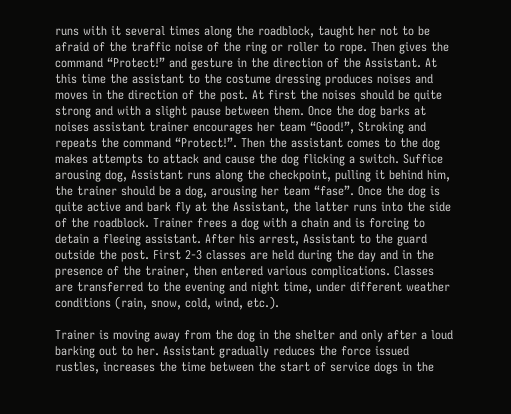runs with it several times along the roadblock, taught her not to be afraid of the traffic noise of the ring or roller to rope. Then gives the command “Protect!” and gesture in the direction of the Assistant. At this time the assistant to the costume dressing produces noises and moves in the direction of the post. At first the noises should be quite strong and with a slight pause between them. Once the dog barks at noises assistant trainer encourages her team “Good!”, Stroking and repeats the command “Protect!”. Then the assistant comes to the dog makes attempts to attack and cause the dog flicking a switch. Suffice arousing dog, Assistant runs along the checkpoint, pulling it behind him, the trainer should be a dog, arousing her team “fase”. Once the dog is quite active and bark fly at the Assistant, the latter runs into the side of the roadblock. Trainer frees a dog with a chain and is forcing to detain a fleeing assistant. After his arrest, Assistant to the guard outside the post. First 2-3 classes are held during the day and in the presence of the trainer, then entered various complications. Classes are transferred to the evening and night time, under different weather conditions (rain, snow, cold, wind, etc.).

Trainer is moving away from the dog in the shelter and only after a loud barking out to her. Assistant gradually reduces the force issued rustles, increases the time between the start of service dogs in the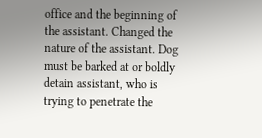office and the beginning of the assistant. Changed the nature of the assistant. Dog must be barked at or boldly detain assistant, who is trying to penetrate the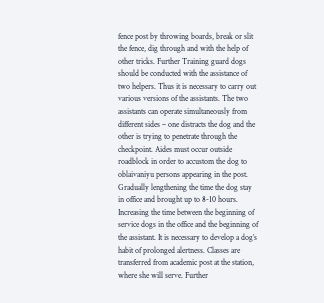fence post by throwing boards, break or slit the fence, dig through and with the help of other tricks. Further Training guard dogs should be conducted with the assistance of two helpers. Thus it is necessary to carry out various versions of the assistants. The two assistants can operate simultaneously from different sides – one distracts the dog and the other is trying to penetrate through the checkpoint. Aides must occur outside roadblock in order to accustom the dog to oblaivaniyu persons appearing in the post. Gradually lengthening the time the dog stay in office and brought up to 8-10 hours. Increasing the time between the beginning of service dogs in the office and the beginning of the assistant. It is necessary to develop a dog’s habit of prolonged alertness. Classes are transferred from academic post at the station, where she will serve. Further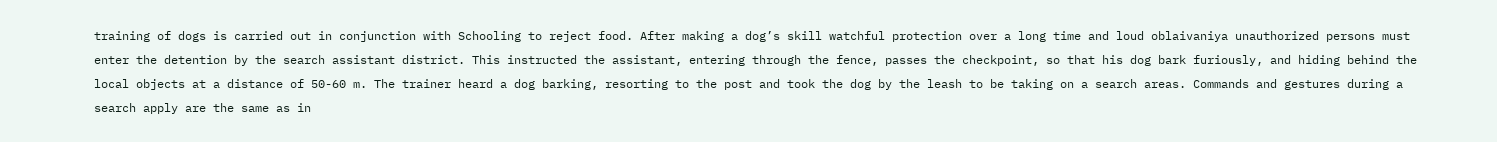training of dogs is carried out in conjunction with Schooling to reject food. After making a dog’s skill watchful protection over a long time and loud oblaivaniya unauthorized persons must enter the detention by the search assistant district. This instructed the assistant, entering through the fence, passes the checkpoint, so that his dog bark furiously, and hiding behind the local objects at a distance of 50-60 m. The trainer heard a dog barking, resorting to the post and took the dog by the leash to be taking on a search areas. Commands and gestures during a search apply are the same as in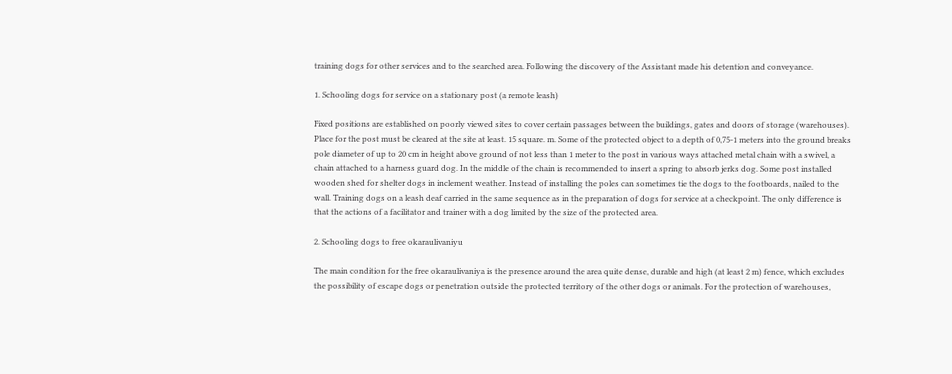training dogs for other services and to the searched area. Following the discovery of the Assistant made his detention and conveyance.

1. Schooling dogs for service on a stationary post (a remote leash)

Fixed positions are established on poorly viewed sites to cover certain passages between the buildings, gates and doors of storage (warehouses). Place for the post must be cleared at the site at least. 15 square. m. Some of the protected object to a depth of 0,75-1 meters into the ground breaks pole diameter of up to 20 cm in height above ground of not less than 1 meter to the post in various ways attached metal chain with a swivel, a chain attached to a harness guard dog. In the middle of the chain is recommended to insert a spring to absorb jerks dog. Some post installed wooden shed for shelter dogs in inclement weather. Instead of installing the poles can sometimes tie the dogs to the footboards, nailed to the wall. Training dogs on a leash deaf carried in the same sequence as in the preparation of dogs for service at a checkpoint. The only difference is that the actions of a facilitator and trainer with a dog limited by the size of the protected area.

2. Schooling dogs to free okaraulivaniyu

The main condition for the free okaraulivaniya is the presence around the area quite dense, durable and high (at least 2 m) fence, which excludes the possibility of escape dogs or penetration outside the protected territory of the other dogs or animals. For the protection of warehouses,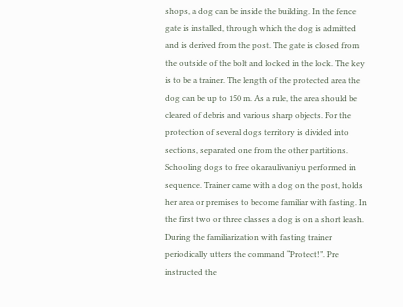shops, a dog can be inside the building. In the fence gate is installed, through which the dog is admitted and is derived from the post. The gate is closed from the outside of the bolt and locked in the lock. The key is to be a trainer. The length of the protected area the dog can be up to 150 m. As a rule, the area should be cleared of debris and various sharp objects. For the protection of several dogs territory is divided into sections, separated one from the other partitions. Schooling dogs to free okaraulivaniyu performed in sequence. Trainer came with a dog on the post, holds her area or premises to become familiar with fasting. In the first two or three classes a dog is on a short leash. During the familiarization with fasting trainer periodically utters the command “Protect!”. Pre instructed the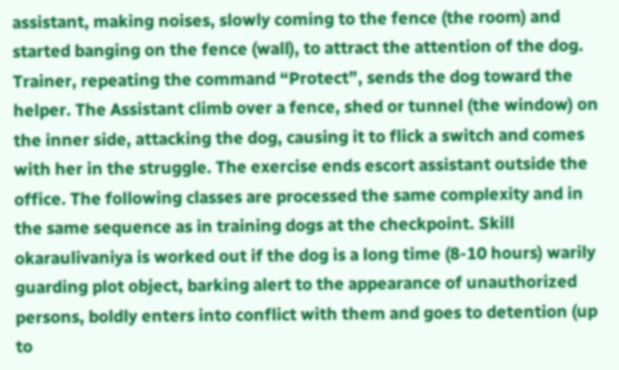assistant, making noises, slowly coming to the fence (the room) and started banging on the fence (wall), to attract the attention of the dog. Trainer, repeating the command “Protect”, sends the dog toward the helper. The Assistant climb over a fence, shed or tunnel (the window) on the inner side, attacking the dog, causing it to flick a switch and comes with her in the struggle. The exercise ends escort assistant outside the office. The following classes are processed the same complexity and in the same sequence as in training dogs at the checkpoint. Skill okaraulivaniya is worked out if the dog is a long time (8-10 hours) warily guarding plot object, barking alert to the appearance of unauthorized persons, boldly enters into conflict with them and goes to detention (up to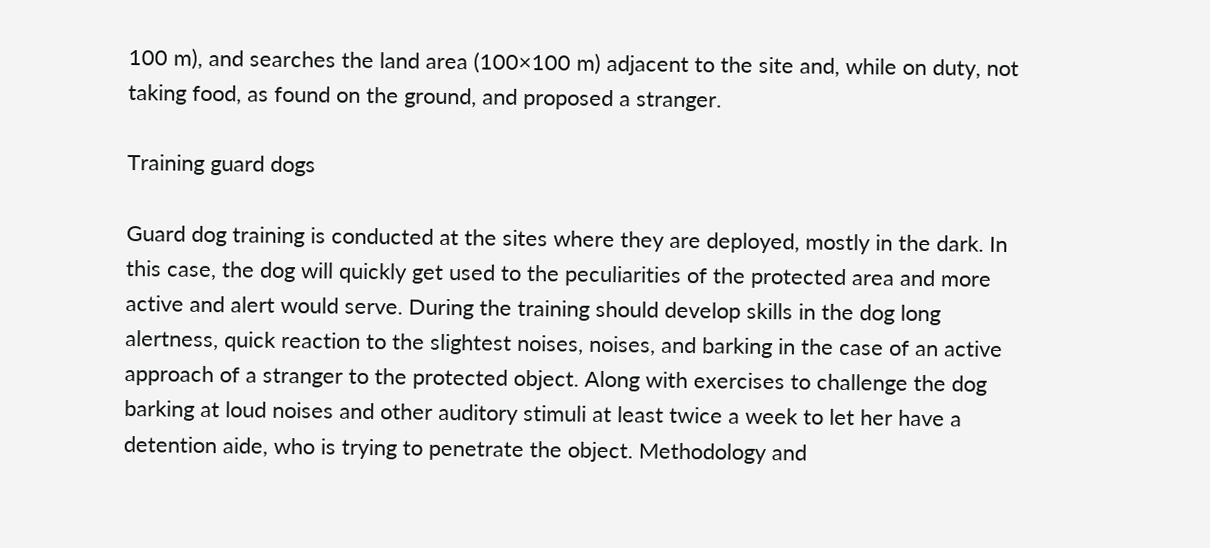100 m), and searches the land area (100×100 m) adjacent to the site and, while on duty, not taking food, as found on the ground, and proposed a stranger.

Training guard dogs

Guard dog training is conducted at the sites where they are deployed, mostly in the dark. In this case, the dog will quickly get used to the peculiarities of the protected area and more active and alert would serve. During the training should develop skills in the dog long alertness, quick reaction to the slightest noises, noises, and barking in the case of an active approach of a stranger to the protected object. Along with exercises to challenge the dog barking at loud noises and other auditory stimuli at least twice a week to let her have a detention aide, who is trying to penetrate the object. Methodology and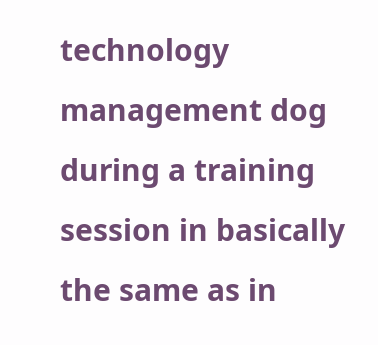technology management dog during a training session in basically the same as in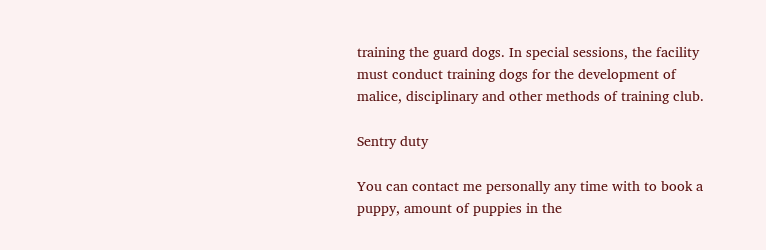training the guard dogs. In special sessions, the facility must conduct training dogs for the development of malice, disciplinary and other methods of training club.

Sentry duty

You can contact me personally any time with to book a puppy, amount of puppies in the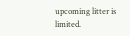upcoming litter is limited.